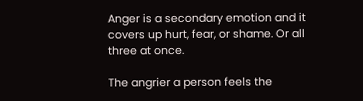Anger is a secondary emotion and it covers up hurt, fear, or shame. Or all three at once.

The angrier a person feels the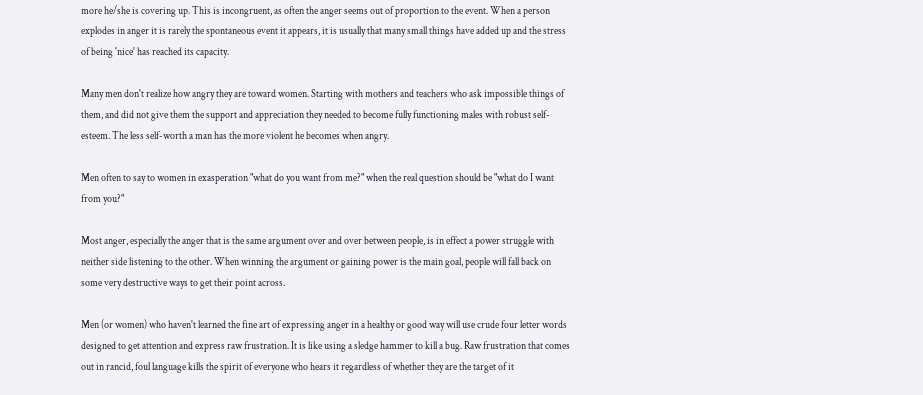more he/she is covering up. This is incongruent, as often the anger seems out of proportion to the event. When a person explodes in anger it is rarely the spontaneous event it appears, it is usually that many small things have added up and the stress of being 'nice' has reached its capacity.

Many men don't realize how angry they are toward women. Starting with mothers and teachers who ask impossible things of them, and did not give them the support and appreciation they needed to become fully functioning males with robust self-esteem. The less self-worth a man has the more violent he becomes when angry.

Men often to say to women in exasperation "what do you want from me?" when the real question should be "what do I want from you?"

Most anger, especially the anger that is the same argument over and over between people, is in effect a power struggle with neither side listening to the other. When winning the argument or gaining power is the main goal, people will fall back on some very destructive ways to get their point across.

Men (or women) who haven't learned the fine art of expressing anger in a healthy or good way will use crude four letter words designed to get attention and express raw frustration. It is like using a sledge hammer to kill a bug. Raw frustration that comes out in rancid, foul language kills the spirit of everyone who hears it regardless of whether they are the target of it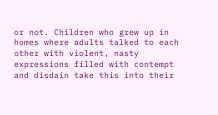or not. Children who grew up in homes where adults talked to each other with violent, nasty expressions filled with contempt and disdain take this into their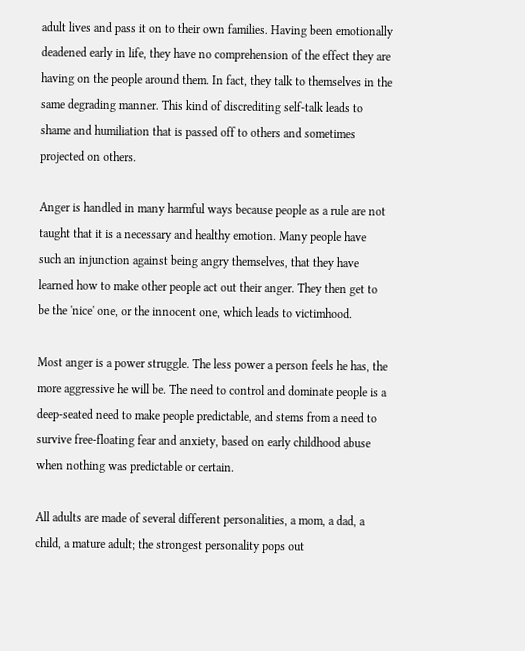adult lives and pass it on to their own families. Having been emotionally deadened early in life, they have no comprehension of the effect they are having on the people around them. In fact, they talk to themselves in the same degrading manner. This kind of discrediting self-talk leads to shame and humiliation that is passed off to others and sometimes projected on others.

Anger is handled in many harmful ways because people as a rule are not taught that it is a necessary and healthy emotion. Many people have such an injunction against being angry themselves, that they have learned how to make other people act out their anger. They then get to be the 'nice' one, or the innocent one, which leads to victimhood.

Most anger is a power struggle. The less power a person feels he has, the more aggressive he will be. The need to control and dominate people is a deep-seated need to make people predictable, and stems from a need to survive free-floating fear and anxiety, based on early childhood abuse when nothing was predictable or certain.

All adults are made of several different personalities, a mom, a dad, a child, a mature adult; the strongest personality pops out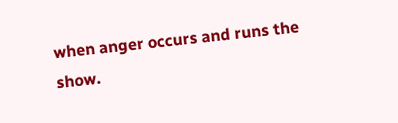when anger occurs and runs the show.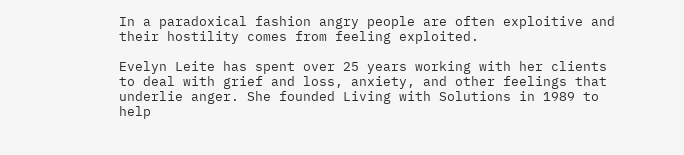In a paradoxical fashion angry people are often exploitive and their hostility comes from feeling exploited.

Evelyn Leite has spent over 25 years working with her clients to deal with grief and loss, anxiety, and other feelings that underlie anger. She founded Living with Solutions in 1989 to help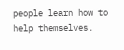people learn how to help themselves.